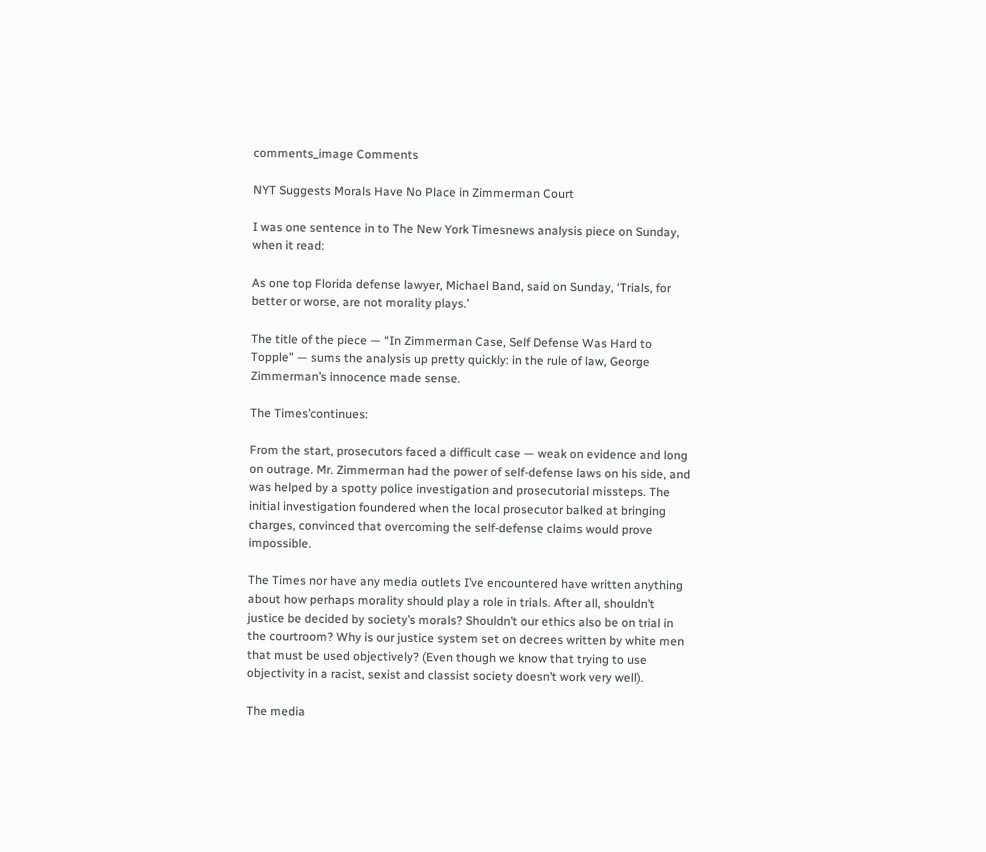comments_image Comments

NYT Suggests Morals Have No Place in Zimmerman Court

I was one sentence in to The New York Timesnews analysis piece on Sunday, when it read:

As one top Florida defense lawyer, Michael Band, said on Sunday, ‘Trials, for better or worse, are not morality plays.’

The title of the piece — “In Zimmerman Case, Self Defense Was Hard to Topple” — sums the analysis up pretty quickly: in the rule of law, George Zimmerman’s innocence made sense.

The Times’continues:

From the start, prosecutors faced a difficult case — weak on evidence and long on outrage. Mr. Zimmerman had the power of self-defense laws on his side, and was helped by a spotty police investigation and prosecutorial missteps. The initial investigation foundered when the local prosecutor balked at bringing charges, convinced that overcoming the self-defense claims would prove impossible.

The Times nor have any media outlets I’ve encountered have written anything about how perhaps morality should play a role in trials. After all, shouldn’t justice be decided by society’s morals? Shouldn’t our ethics also be on trial in the courtroom? Why is our justice system set on decrees written by white men that must be used objectively? (Even though we know that trying to use objectivity in a racist, sexist and classist society doesn’t work very well).

The media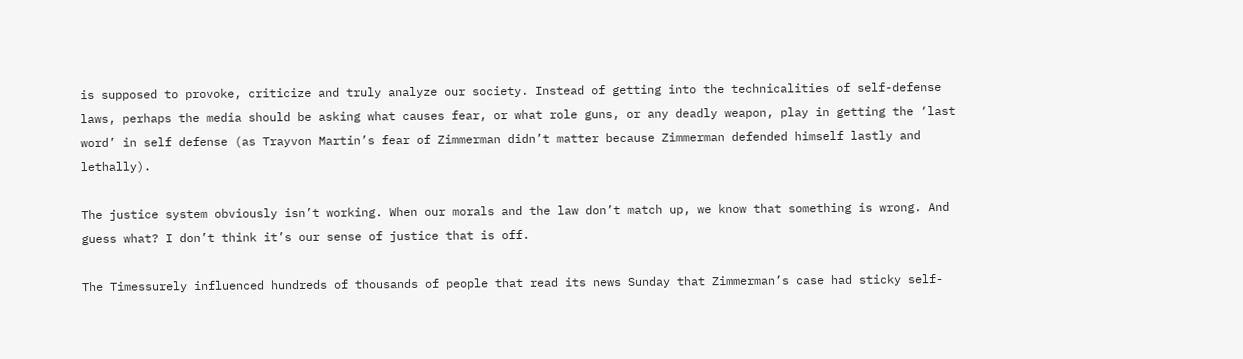is supposed to provoke, criticize and truly analyze our society. Instead of getting into the technicalities of self-defense laws, perhaps the media should be asking what causes fear, or what role guns, or any deadly weapon, play in getting the ‘last word’ in self defense (as Trayvon Martin’s fear of Zimmerman didn’t matter because Zimmerman defended himself lastly and lethally).

The justice system obviously isn’t working. When our morals and the law don’t match up, we know that something is wrong. And guess what? I don’t think it’s our sense of justice that is off.

The Timessurely influenced hundreds of thousands of people that read its news Sunday that Zimmerman’s case had sticky self-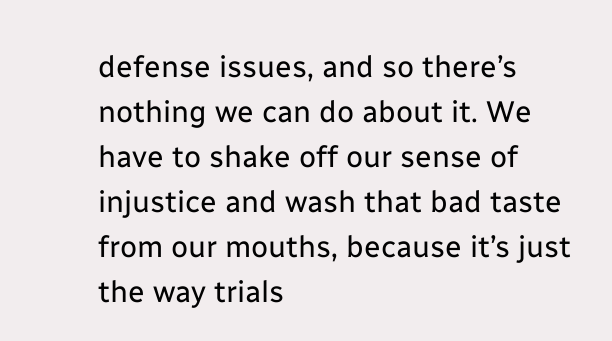defense issues, and so there’s nothing we can do about it. We have to shake off our sense of injustice and wash that bad taste from our mouths, because it’s just the way trials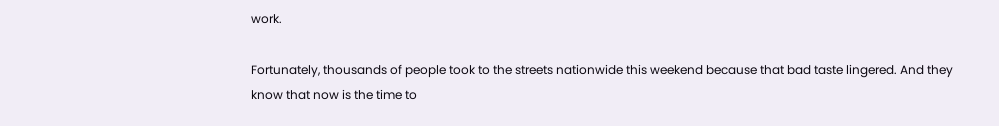work.

Fortunately, thousands of people took to the streets nationwide this weekend because that bad taste lingered. And they know that now is the time to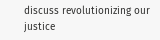discuss revolutionizing our justice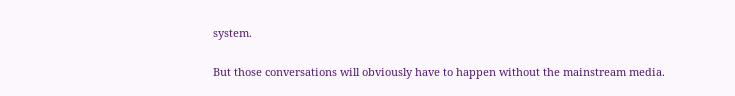system.

But those conversations will obviously have to happen without the mainstream media.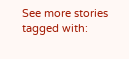See more stories tagged with: